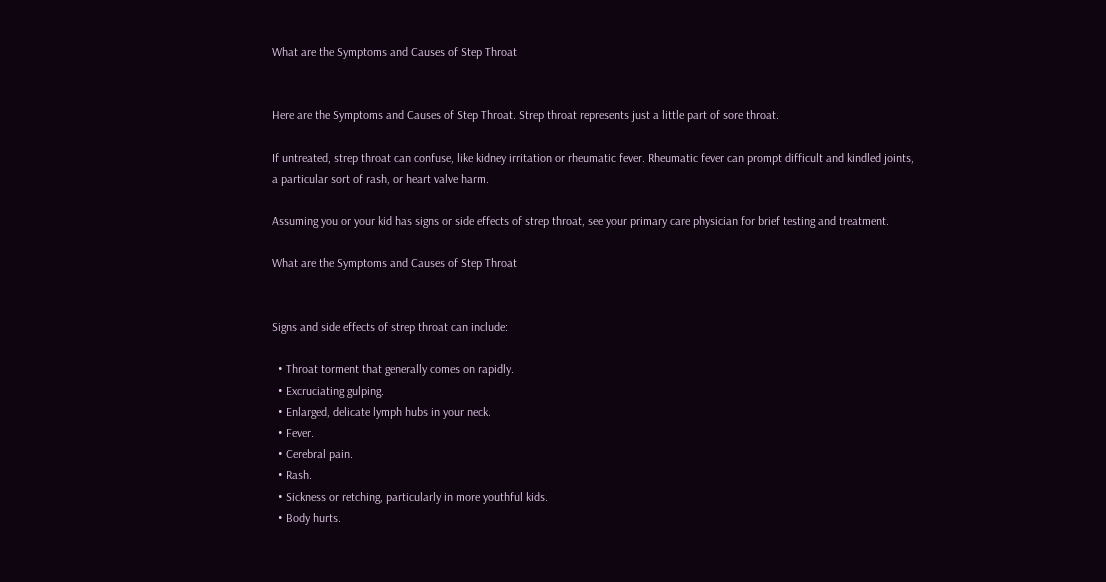What are the Symptoms and Causes of Step Throat


Here are the Symptoms and Causes of Step Throat. Strep throat represents just a little part of sore throat.

If untreated, strep throat can confuse, like kidney irritation or rheumatic fever. Rheumatic fever can prompt difficult and kindled joints, a particular sort of rash, or heart valve harm.

Assuming you or your kid has signs or side effects of strep throat, see your primary care physician for brief testing and treatment.

What are the Symptoms and Causes of Step Throat


Signs and side effects of strep throat can include:

  • Throat torment that generally comes on rapidly.
  • Excruciating gulping.
  • Enlarged, delicate lymph hubs in your neck.
  • Fever.
  • Cerebral pain.
  • Rash.
  • Sickness or retching, particularly in more youthful kids.
  • Body hurts.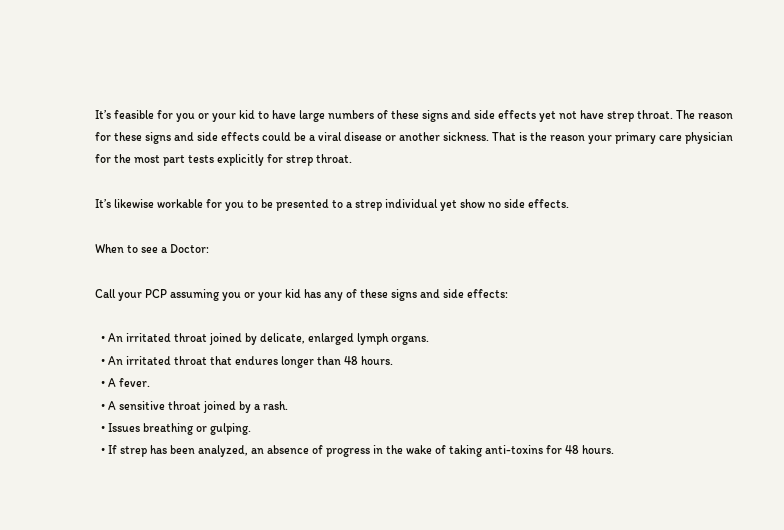It’s feasible for you or your kid to have large numbers of these signs and side effects yet not have strep throat. The reason for these signs and side effects could be a viral disease or another sickness. That is the reason your primary care physician for the most part tests explicitly for strep throat.

It’s likewise workable for you to be presented to a strep individual yet show no side effects.

When to see a Doctor:

Call your PCP assuming you or your kid has any of these signs and side effects:

  • An irritated throat joined by delicate, enlarged lymph organs.
  • An irritated throat that endures longer than 48 hours.
  • A fever.
  • A sensitive throat joined by a rash.
  • Issues breathing or gulping.
  • If strep has been analyzed, an absence of progress in the wake of taking anti-toxins for 48 hours.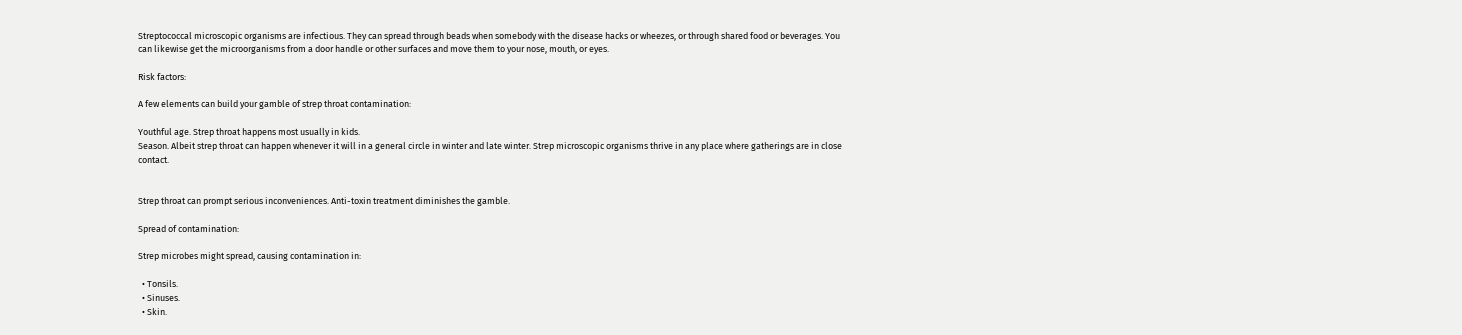Streptococcal microscopic organisms are infectious. They can spread through beads when somebody with the disease hacks or wheezes, or through shared food or beverages. You can likewise get the microorganisms from a door handle or other surfaces and move them to your nose, mouth, or eyes.

Risk factors:

A few elements can build your gamble of strep throat contamination:

Youthful age. Strep throat happens most usually in kids.
Season. Albeit strep throat can happen whenever it will in a general circle in winter and late winter. Strep microscopic organisms thrive in any place where gatherings are in close contact.


Strep throat can prompt serious inconveniences. Anti-toxin treatment diminishes the gamble.

Spread of contamination:

Strep microbes might spread, causing contamination in:

  • Tonsils.
  • Sinuses.
  • Skin.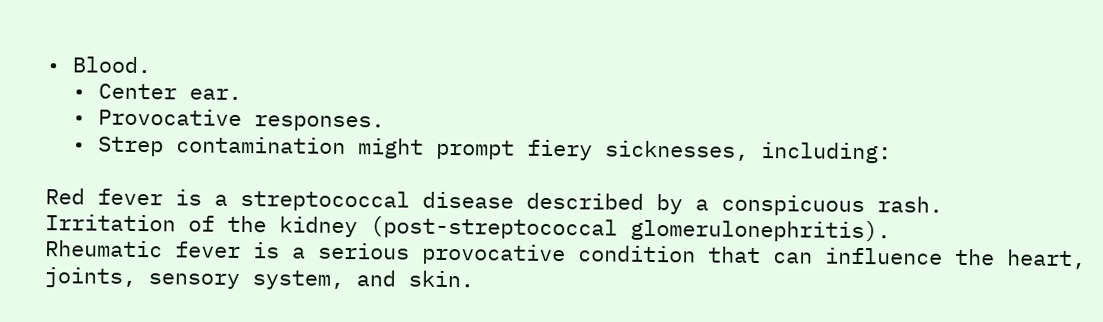• Blood.
  • Center ear.
  • Provocative responses.
  • Strep contamination might prompt fiery sicknesses, including:

Red fever is a streptococcal disease described by a conspicuous rash.
Irritation of the kidney (post-streptococcal glomerulonephritis).
Rheumatic fever is a serious provocative condition that can influence the heart, joints, sensory system, and skin.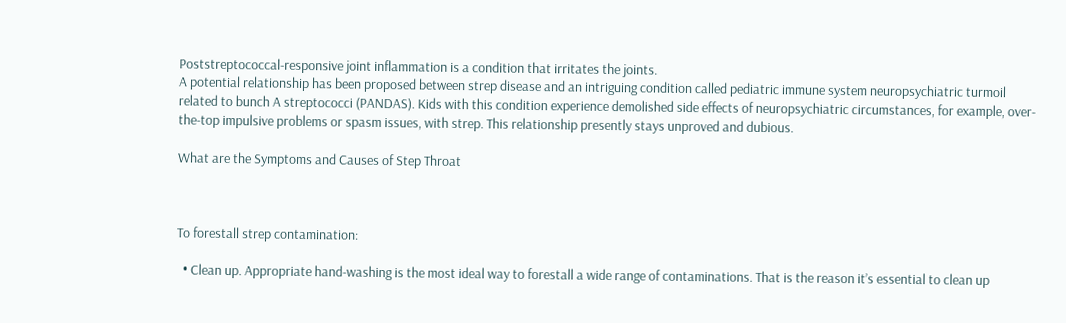Poststreptococcal-responsive joint inflammation is a condition that irritates the joints.
A potential relationship has been proposed between strep disease and an intriguing condition called pediatric immune system neuropsychiatric turmoil related to bunch A streptococci (PANDAS). Kids with this condition experience demolished side effects of neuropsychiatric circumstances, for example, over-the-top impulsive problems or spasm issues, with strep. This relationship presently stays unproved and dubious.

What are the Symptoms and Causes of Step Throat



To forestall strep contamination:

  • Clean up. Appropriate hand-washing is the most ideal way to forestall a wide range of contaminations. That is the reason it’s essential to clean up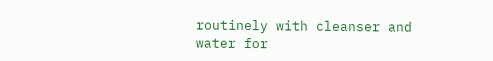routinely with cleanser and water for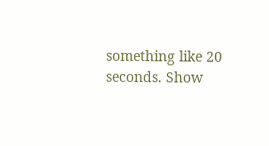something like 20 seconds. Show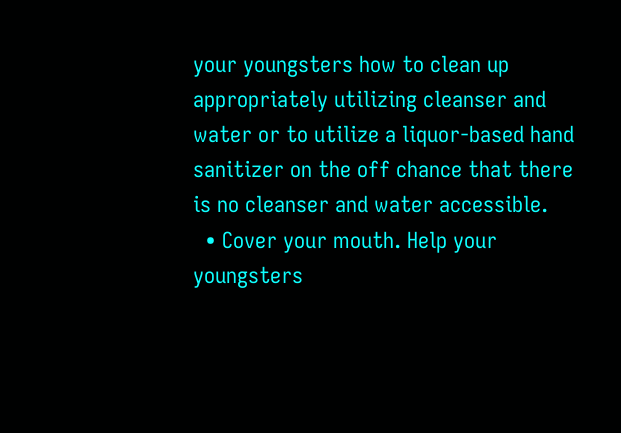your youngsters how to clean up appropriately utilizing cleanser and water or to utilize a liquor-based hand sanitizer on the off chance that there is no cleanser and water accessible.
  • Cover your mouth. Help your youngsters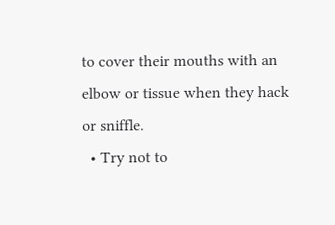to cover their mouths with an elbow or tissue when they hack or sniffle.
  • Try not to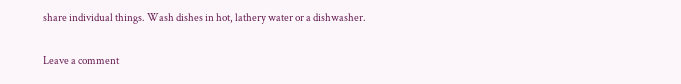share individual things. Wash dishes in hot, lathery water or a dishwasher.

Leave a comment